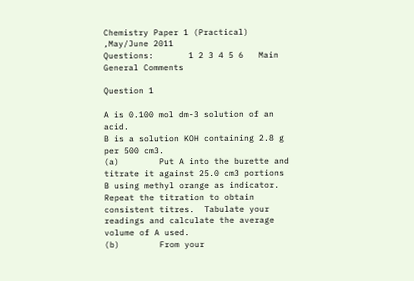Chemistry Paper 1 (Practical) ,May/June 2011
Questions:       1 2 3 4 5 6   Main
General Comments

Question 1

A is 0.100 mol dm-3 solution of an acid.
B is a solution KOH containing 2.8 g per 500 cm3.
(a)        Put A into the burette and titrate it against 25.0 cm3 portions B using methyl orange as indicator.                   Repeat the titration to obtain consistent titres.  Tabulate your readings and calculate the average        volume of A used.
(b)        From your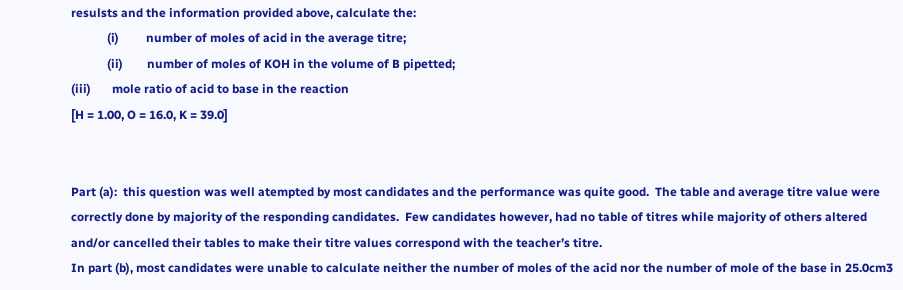resulsts and the information provided above, calculate the:
            (i)         number of moles of acid in the average titre;
            (ii)        number of moles of KOH in the volume of B pipetted;
(iii)       mole ratio of acid to base in the reaction
[H = 1.00, O = 16.0, K = 39.0]


Part (a):  this question was well atempted by most candidates and the performance was quite good.  The table and average titre value were correctly done by majority of the responding candidates.  Few candidates however, had no table of titres while majority of others altered and/or cancelled their tables to make their titre values correspond with the teacher’s titre.
In part (b), most candidates were unable to calculate neither the number of moles of the acid nor the number of mole of the base in 25.0cm3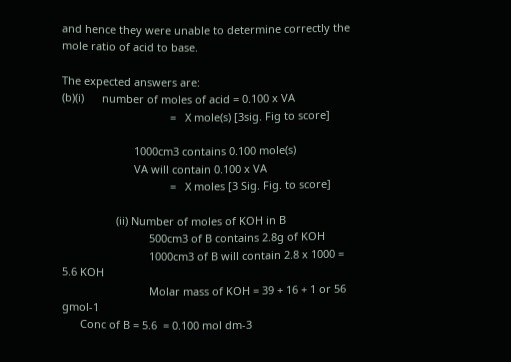and hence they were unable to determine correctly the mole ratio of acid to base.

The expected answers are:
(b)(i)      number of moles of acid = 0.100 x VA
                                    =   X mole(s) [3sig. Fig to score]

                        1000cm3 contains 0.100 mole(s)
                        VA will contain 0.100 x VA
                                    =   X moles [3 Sig. Fig. to score]

                  (ii) Number of moles of KOH in B
                             500cm3 of B contains 2.8g of KOH
                             1000cm3 of B will contain 2.8 x 1000 = 5.6 KOH
                             Molar mass of KOH = 39 + 16 + 1 or 56 gmol-1
      Conc of B = 5.6  = 0.100 mol dm-3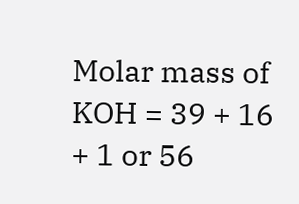Molar mass of KOH = 39 + 16 + 1 or 56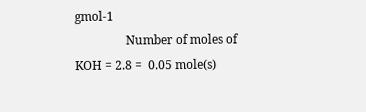gmol-1
                 Number of moles of KOH = 2.8 =  0.05 mole(s)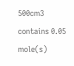500cm3 contains 0.05 mole(s)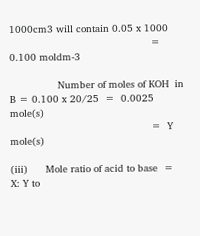1000cm3 will contain 0.05 x 1000
                                               =  0.100 moldm-3

                Number of moles of KOH  in B = 0.100 x 20/25  =  0.0025 mole(s)
                                               =  Y mole(s)

(iii)      Mole ratio of acid to base  = X: Y to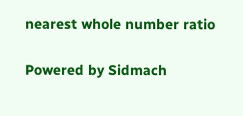nearest whole number ratio

Powered by Sidmach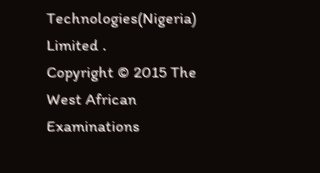Technologies(Nigeria) Limited .
Copyright © 2015 The West African Examinations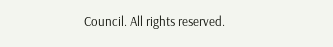Council. All rights reserved.